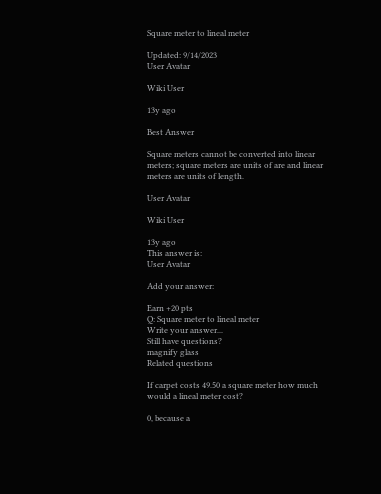Square meter to lineal meter

Updated: 9/14/2023
User Avatar

Wiki User

13y ago

Best Answer

Square meters cannot be converted into linear meters; square meters are units of are and linear meters are units of length.

User Avatar

Wiki User

13y ago
This answer is:
User Avatar

Add your answer:

Earn +20 pts
Q: Square meter to lineal meter
Write your answer...
Still have questions?
magnify glass
Related questions

If carpet costs 49.50 a square meter how much would a lineal meter cost?

0, because a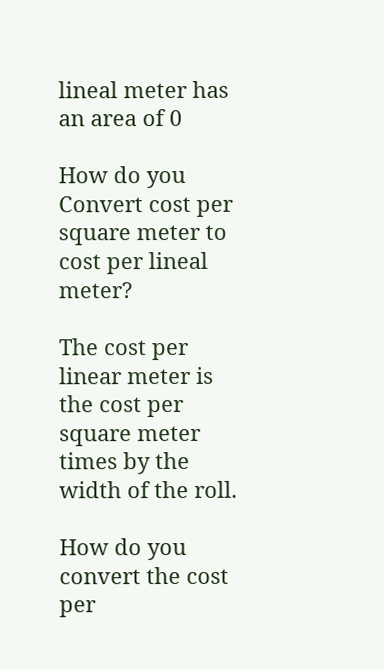lineal meter has an area of 0

How do you Convert cost per square meter to cost per lineal meter?

The cost per linear meter is the cost per square meter times by the width of the roll.

How do you convert the cost per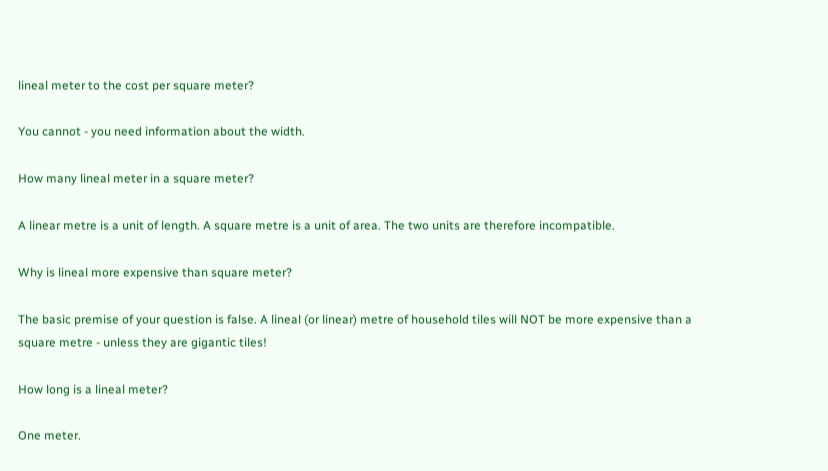lineal meter to the cost per square meter?

You cannot - you need information about the width.

How many lineal meter in a square meter?

A linear metre is a unit of length. A square metre is a unit of area. The two units are therefore incompatible.

Why is lineal more expensive than square meter?

The basic premise of your question is false. A lineal (or linear) metre of household tiles will NOT be more expensive than a square metre - unless they are gigantic tiles!

How long is a lineal meter?

One meter.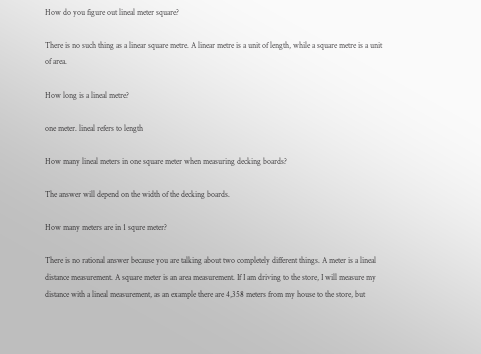How do you figure out lineal meter square?

There is no such thing as a linear square metre. A linear metre is a unit of length, while a square metre is a unit of area.

How long is a lineal metre?

one meter. lineal refers to length

How many lineal meters in one square meter when measuring decking boards?

The answer will depend on the width of the decking boards.

How many meters are in 1 squre meter?

There is no rational answer because you are talking about two completely different things. A meter is a lineal distance measurement. A square meter is an area measurement. If I am driving to the store, I will measure my distance with a lineal measurement, as an example there are 4,358 meters from my house to the store, but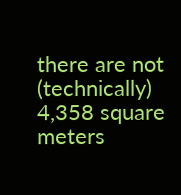there are not (technically) 4,358 square meters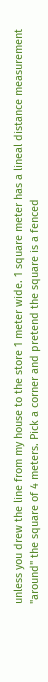unless you drew the line from my house to the store 1 meter wide. 1 square meter has a lineal distance measurement "around" the square of 4 meters. Pick a corner and pretend the square is a fenced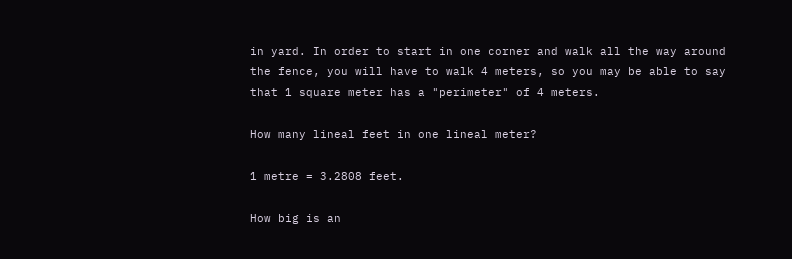in yard. In order to start in one corner and walk all the way around the fence, you will have to walk 4 meters, so you may be able to say that 1 square meter has a "perimeter" of 4 meters.

How many lineal feet in one lineal meter?

1 metre = 3.2808 feet.

How big is an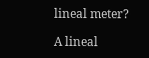lineal meter?

A lineal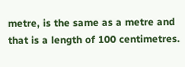metre, is the same as a metre and that is a length of 100 centimetres.